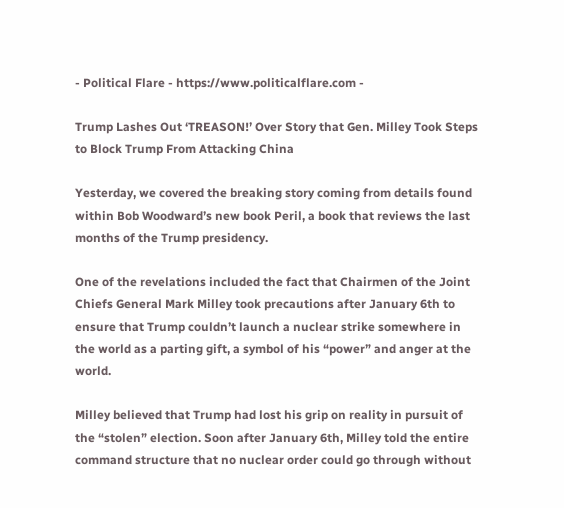- Political Flare - https://www.politicalflare.com -

Trump Lashes Out ‘TREASON!’ Over Story that Gen. Milley Took Steps to Block Trump From Attacking China

Yesterday, we covered the breaking story coming from details found within Bob Woodward’s new book Peril, a book that reviews the last months of the Trump presidency.

One of the revelations included the fact that Chairmen of the Joint Chiefs General Mark Milley took precautions after January 6th to ensure that Trump couldn’t launch a nuclear strike somewhere in the world as a parting gift, a symbol of his “power” and anger at the world.

Milley believed that Trump had lost his grip on reality in pursuit of the “stolen” election. Soon after January 6th, Milley told the entire command structure that no nuclear order could go through without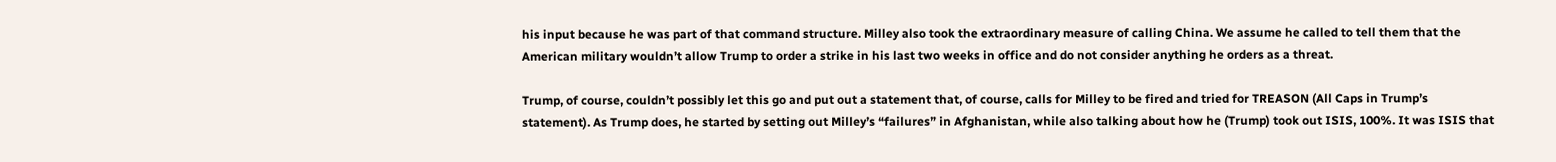his input because he was part of that command structure. Milley also took the extraordinary measure of calling China. We assume he called to tell them that the American military wouldn’t allow Trump to order a strike in his last two weeks in office and do not consider anything he orders as a threat.

Trump, of course, couldn’t possibly let this go and put out a statement that, of course, calls for Milley to be fired and tried for TREASON (All Caps in Trump’s statement). As Trump does, he started by setting out Milley’s “failures” in Afghanistan, while also talking about how he (Trump) took out ISIS, 100%. It was ISIS that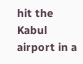hit the Kabul airport in a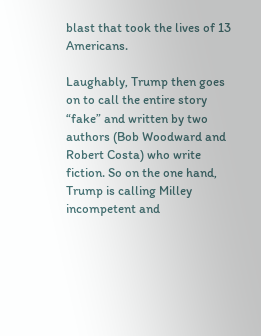blast that took the lives of 13 Americans.

Laughably, Trump then goes on to call the entire story “fake” and written by two authors (Bob Woodward and Robert Costa) who write fiction. So on the one hand, Trump is calling Milley incompetent and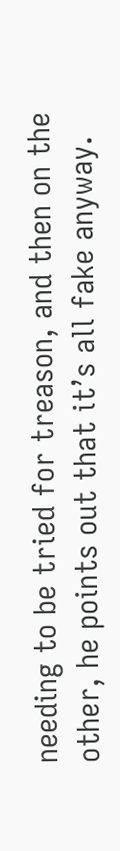needing to be tried for treason, and then on the other, he points out that it’s all fake anyway.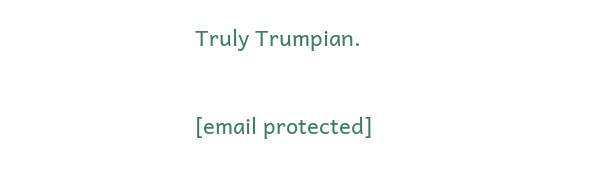Truly Trumpian.

[email protected]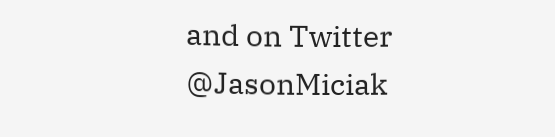and on Twitter @JasonMiciak